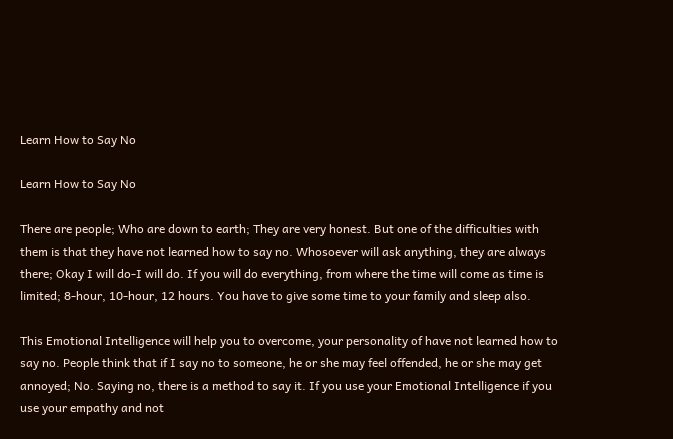Learn How to Say No

Learn How to Say No

There are people; Who are down to earth; They are very honest. But one of the difficulties with them is that they have not learned how to say no. Whosoever will ask anything, they are always there; Okay I will do-I will do. If you will do everything, from where the time will come as time is limited; 8-hour, 10-hour, 12 hours. You have to give some time to your family and sleep also.

This Emotional Intelligence will help you to overcome, your personality of have not learned how to say no. People think that if I say no to someone, he or she may feel offended, he or she may get annoyed; No. Saying no, there is a method to say it. If you use your Emotional Intelligence if you use your empathy and not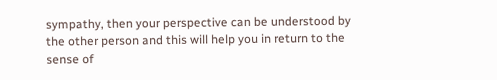sympathy, then your perspective can be understood by the other person and this will help you in return to the sense of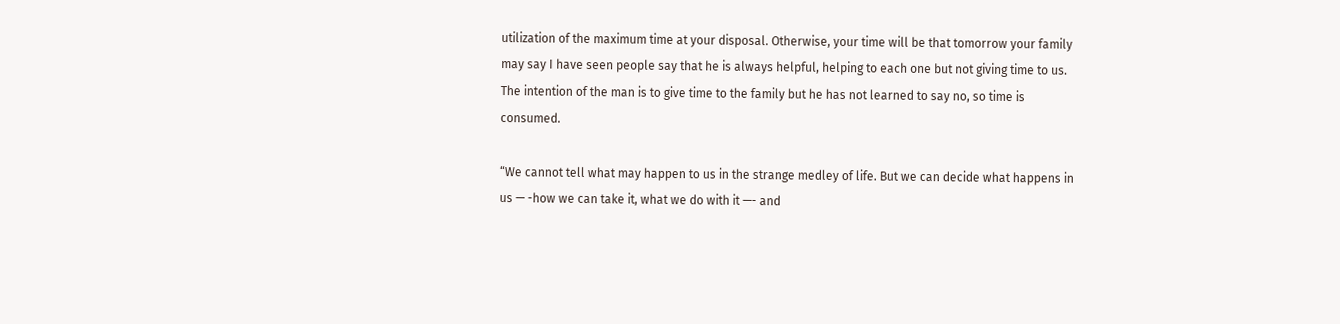utilization of the maximum time at your disposal. Otherwise, your time will be that tomorrow your family may say I have seen people say that he is always helpful, helping to each one but not giving time to us. The intention of the man is to give time to the family but he has not learned to say no, so time is consumed.

“We cannot tell what may happen to us in the strange medley of life. But we can decide what happens in us — -how we can take it, what we do with it —- and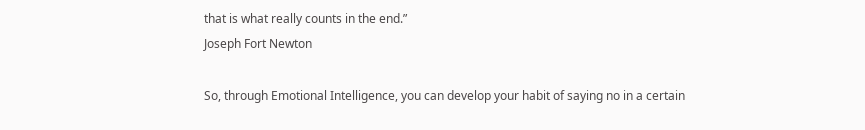that is what really counts in the end.”
Joseph Fort Newton

So, through Emotional Intelligence, you can develop your habit of saying no in a certain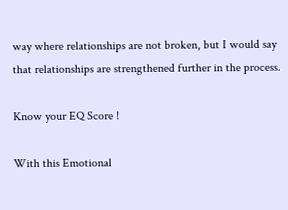way where relationships are not broken, but I would say that relationships are strengthened further in the process.

Know your EQ Score !

With this Emotional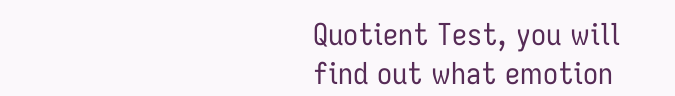Quotient Test, you will find out what emotion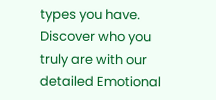types you have. Discover who you truly are with our detailed Emotional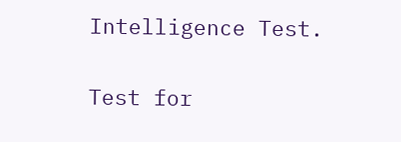Intelligence Test.

Test for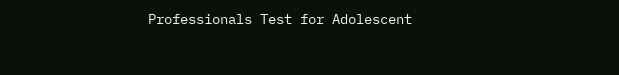Professionals Test for Adolescent